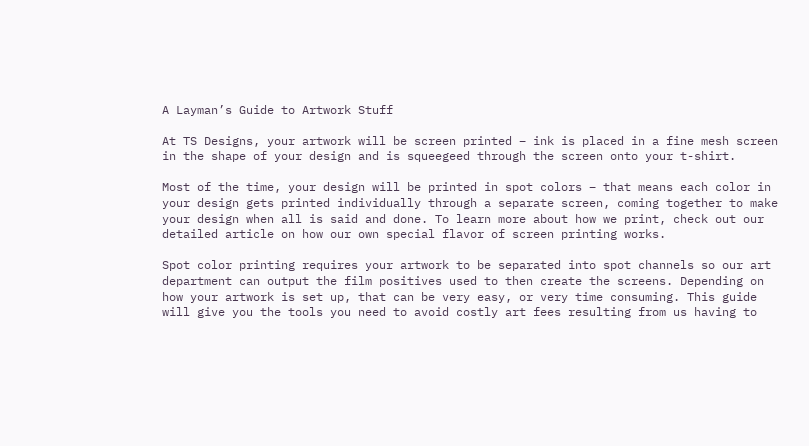A Layman’s Guide to Artwork Stuff

At TS Designs, your artwork will be screen printed – ink is placed in a fine mesh screen in the shape of your design and is squeegeed through the screen onto your t-shirt.

Most of the time, your design will be printed in spot colors – that means each color in your design gets printed individually through a separate screen, coming together to make your design when all is said and done. To learn more about how we print, check out our detailed article on how our own special flavor of screen printing works.

Spot color printing requires your artwork to be separated into spot channels so our art department can output the film positives used to then create the screens. Depending on how your artwork is set up, that can be very easy, or very time consuming. This guide will give you the tools you need to avoid costly art fees resulting from us having to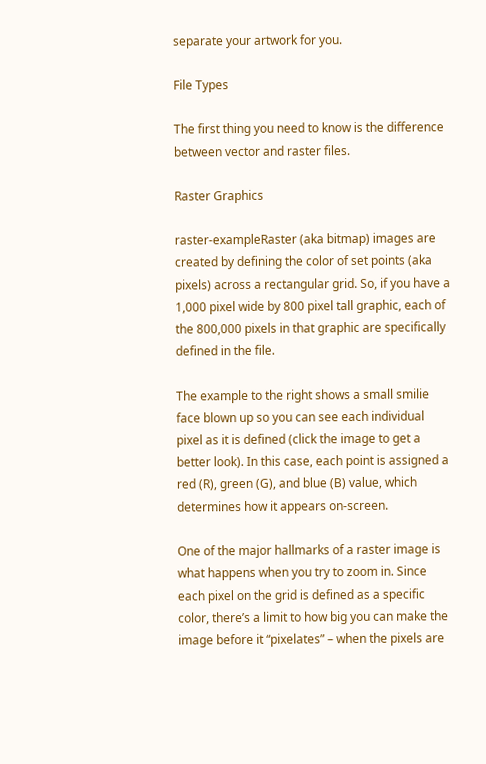separate your artwork for you.

File Types

The first thing you need to know is the difference between vector and raster files.

Raster Graphics

raster-exampleRaster (aka bitmap) images are created by defining the color of set points (aka pixels) across a rectangular grid. So, if you have a 1,000 pixel wide by 800 pixel tall graphic, each of the 800,000 pixels in that graphic are specifically defined in the file.

The example to the right shows a small smilie face blown up so you can see each individual pixel as it is defined (click the image to get a better look). In this case, each point is assigned a red (R), green (G), and blue (B) value, which determines how it appears on-screen.

One of the major hallmarks of a raster image is what happens when you try to zoom in. Since each pixel on the grid is defined as a specific color, there’s a limit to how big you can make the image before it “pixelates” – when the pixels are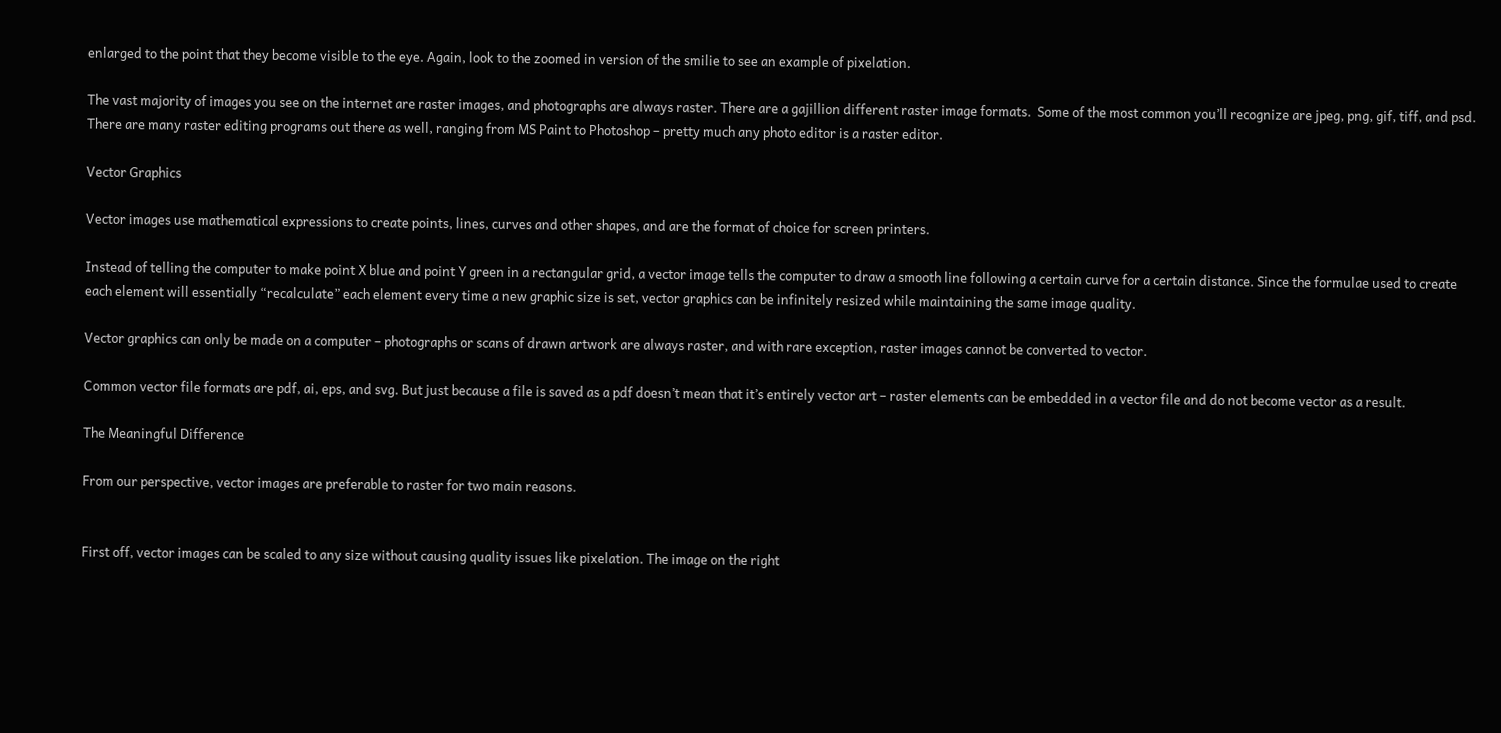enlarged to the point that they become visible to the eye. Again, look to the zoomed in version of the smilie to see an example of pixelation.

The vast majority of images you see on the internet are raster images, and photographs are always raster. There are a gajillion different raster image formats.  Some of the most common you’ll recognize are jpeg, png, gif, tiff, and psd. There are many raster editing programs out there as well, ranging from MS Paint to Photoshop – pretty much any photo editor is a raster editor.

Vector Graphics

Vector images use mathematical expressions to create points, lines, curves and other shapes, and are the format of choice for screen printers.

Instead of telling the computer to make point X blue and point Y green in a rectangular grid, a vector image tells the computer to draw a smooth line following a certain curve for a certain distance. Since the formulae used to create each element will essentially “recalculate” each element every time a new graphic size is set, vector graphics can be infinitely resized while maintaining the same image quality.

Vector graphics can only be made on a computer – photographs or scans of drawn artwork are always raster, and with rare exception, raster images cannot be converted to vector.

Common vector file formats are pdf, ai, eps, and svg. But just because a file is saved as a pdf doesn’t mean that it’s entirely vector art – raster elements can be embedded in a vector file and do not become vector as a result.

The Meaningful Difference

From our perspective, vector images are preferable to raster for two main reasons.


First off, vector images can be scaled to any size without causing quality issues like pixelation. The image on the right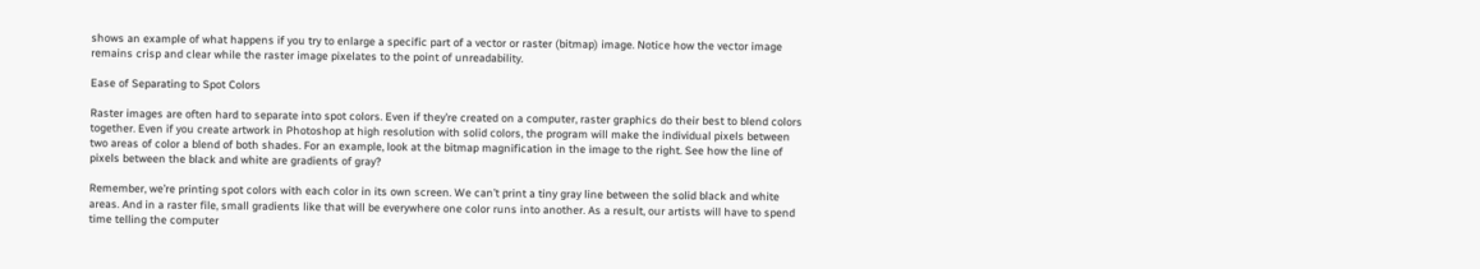shows an example of what happens if you try to enlarge a specific part of a vector or raster (bitmap) image. Notice how the vector image remains crisp and clear while the raster image pixelates to the point of unreadability.

Ease of Separating to Spot Colors

Raster images are often hard to separate into spot colors. Even if they’re created on a computer, raster graphics do their best to blend colors together. Even if you create artwork in Photoshop at high resolution with solid colors, the program will make the individual pixels between two areas of color a blend of both shades. For an example, look at the bitmap magnification in the image to the right. See how the line of pixels between the black and white are gradients of gray?

Remember, we’re printing spot colors with each color in its own screen. We can’t print a tiny gray line between the solid black and white areas. And in a raster file, small gradients like that will be everywhere one color runs into another. As a result, our artists will have to spend time telling the computer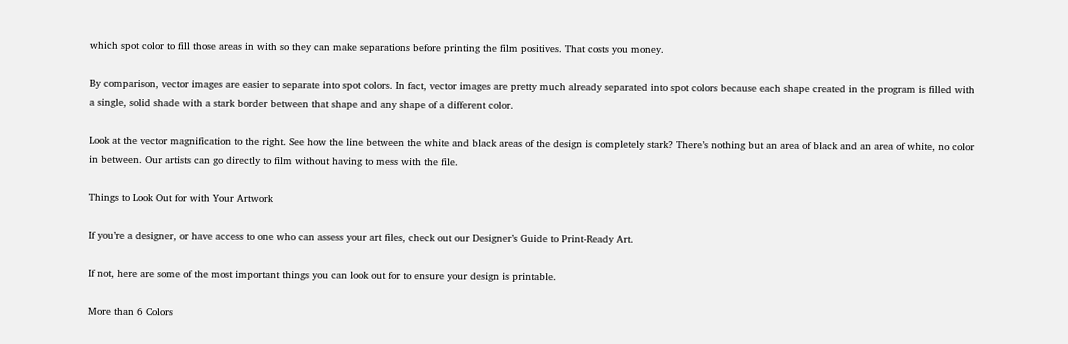which spot color to fill those areas in with so they can make separations before printing the film positives. That costs you money.

By comparison, vector images are easier to separate into spot colors. In fact, vector images are pretty much already separated into spot colors because each shape created in the program is filled with a single, solid shade with a stark border between that shape and any shape of a different color.

Look at the vector magnification to the right. See how the line between the white and black areas of the design is completely stark? There’s nothing but an area of black and an area of white, no color in between. Our artists can go directly to film without having to mess with the file.

Things to Look Out for with Your Artwork

If you’re a designer, or have access to one who can assess your art files, check out our Designer’s Guide to Print-Ready Art.

If not, here are some of the most important things you can look out for to ensure your design is printable.

More than 6 Colors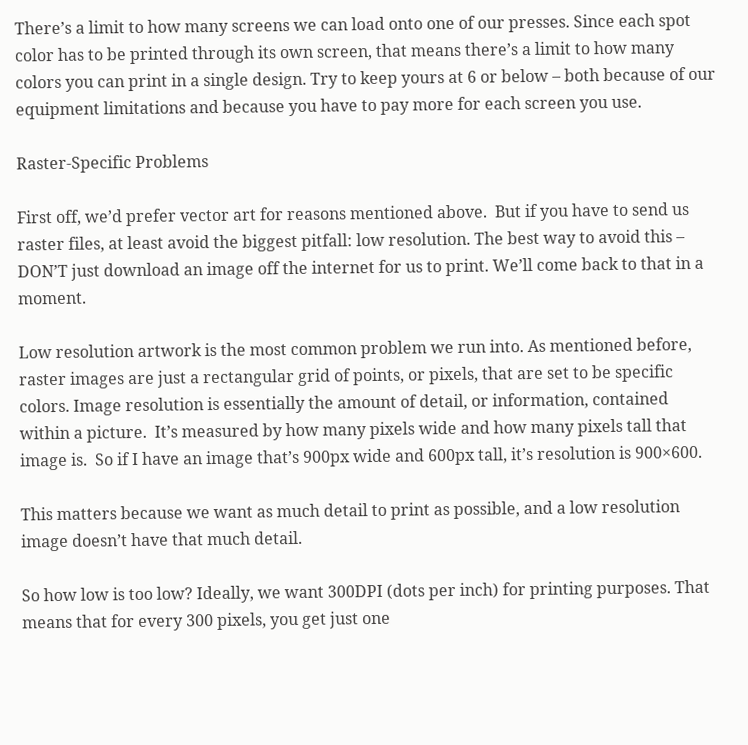There’s a limit to how many screens we can load onto one of our presses. Since each spot color has to be printed through its own screen, that means there’s a limit to how many colors you can print in a single design. Try to keep yours at 6 or below – both because of our equipment limitations and because you have to pay more for each screen you use.

Raster-Specific Problems

First off, we’d prefer vector art for reasons mentioned above.  But if you have to send us raster files, at least avoid the biggest pitfall: low resolution. The best way to avoid this – DON’T just download an image off the internet for us to print. We’ll come back to that in a moment.

Low resolution artwork is the most common problem we run into. As mentioned before, raster images are just a rectangular grid of points, or pixels, that are set to be specific colors. Image resolution is essentially the amount of detail, or information, contained within a picture.  It’s measured by how many pixels wide and how many pixels tall that image is.  So if I have an image that’s 900px wide and 600px tall, it’s resolution is 900×600.

This matters because we want as much detail to print as possible, and a low resolution image doesn’t have that much detail.

So how low is too low? Ideally, we want 300DPI (dots per inch) for printing purposes. That means that for every 300 pixels, you get just one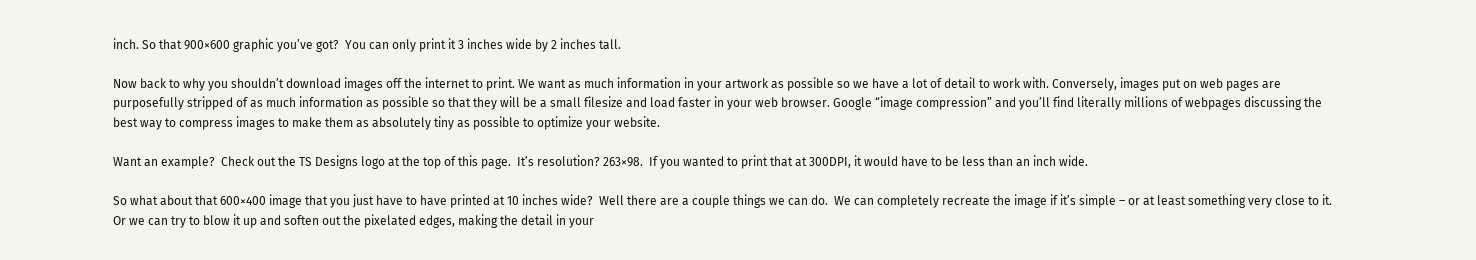inch. So that 900×600 graphic you’ve got?  You can only print it 3 inches wide by 2 inches tall.

Now back to why you shouldn’t download images off the internet to print. We want as much information in your artwork as possible so we have a lot of detail to work with. Conversely, images put on web pages are purposefully stripped of as much information as possible so that they will be a small filesize and load faster in your web browser. Google “image compression” and you’ll find literally millions of webpages discussing the best way to compress images to make them as absolutely tiny as possible to optimize your website.

Want an example?  Check out the TS Designs logo at the top of this page.  It’s resolution? 263×98.  If you wanted to print that at 300DPI, it would have to be less than an inch wide.

So what about that 600×400 image that you just have to have printed at 10 inches wide?  Well there are a couple things we can do.  We can completely recreate the image if it’s simple – or at least something very close to it.  Or we can try to blow it up and soften out the pixelated edges, making the detail in your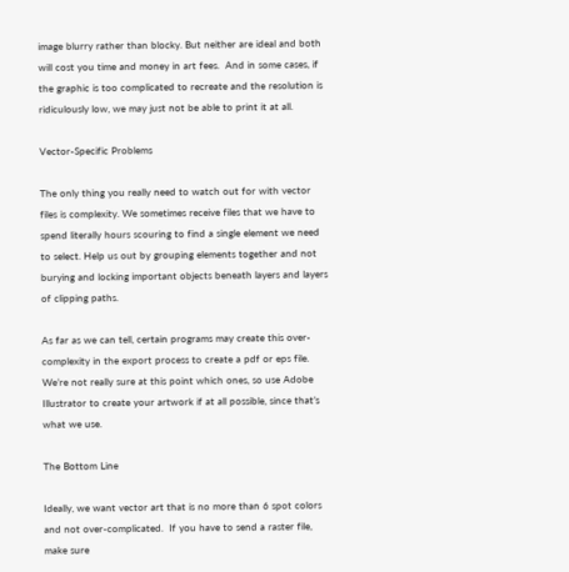image blurry rather than blocky. But neither are ideal and both will cost you time and money in art fees.  And in some cases, if the graphic is too complicated to recreate and the resolution is ridiculously low, we may just not be able to print it at all.

Vector-Specific Problems

The only thing you really need to watch out for with vector files is complexity. We sometimes receive files that we have to spend literally hours scouring to find a single element we need to select. Help us out by grouping elements together and not burying and locking important objects beneath layers and layers of clipping paths.

As far as we can tell, certain programs may create this over-complexity in the export process to create a pdf or eps file.  We’re not really sure at this point which ones, so use Adobe Illustrator to create your artwork if at all possible, since that’s what we use.

The Bottom Line

Ideally, we want vector art that is no more than 6 spot colors and not over-complicated.  If you have to send a raster file, make sure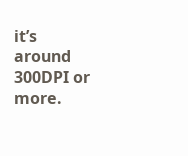it’s around 300DPI or more.